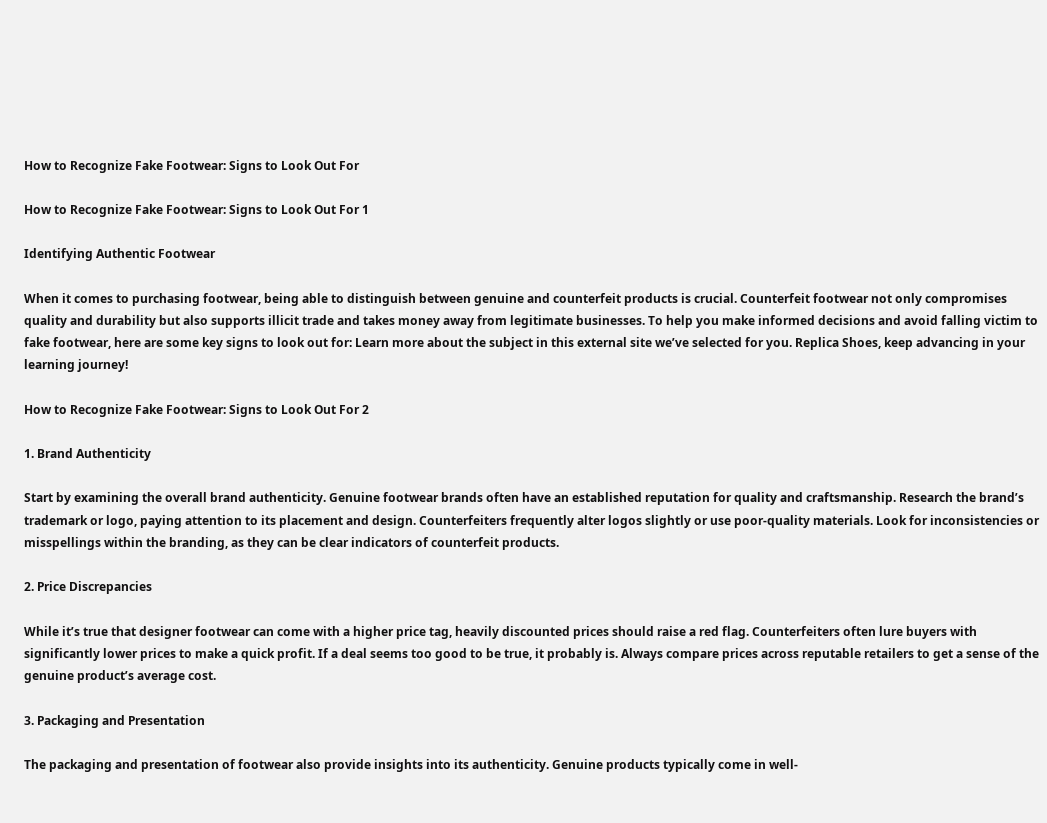How to Recognize Fake Footwear: Signs to Look Out For

How to Recognize Fake Footwear: Signs to Look Out For 1

Identifying Authentic Footwear

When it comes to purchasing footwear, being able to distinguish between genuine and counterfeit products is crucial. Counterfeit footwear not only compromises quality and durability but also supports illicit trade and takes money away from legitimate businesses. To help you make informed decisions and avoid falling victim to fake footwear, here are some key signs to look out for: Learn more about the subject in this external site we’ve selected for you. Replica Shoes, keep advancing in your learning journey!

How to Recognize Fake Footwear: Signs to Look Out For 2

1. Brand Authenticity

Start by examining the overall brand authenticity. Genuine footwear brands often have an established reputation for quality and craftsmanship. Research the brand’s trademark or logo, paying attention to its placement and design. Counterfeiters frequently alter logos slightly or use poor-quality materials. Look for inconsistencies or misspellings within the branding, as they can be clear indicators of counterfeit products.

2. Price Discrepancies

While it’s true that designer footwear can come with a higher price tag, heavily discounted prices should raise a red flag. Counterfeiters often lure buyers with significantly lower prices to make a quick profit. If a deal seems too good to be true, it probably is. Always compare prices across reputable retailers to get a sense of the genuine product’s average cost.

3. Packaging and Presentation

The packaging and presentation of footwear also provide insights into its authenticity. Genuine products typically come in well-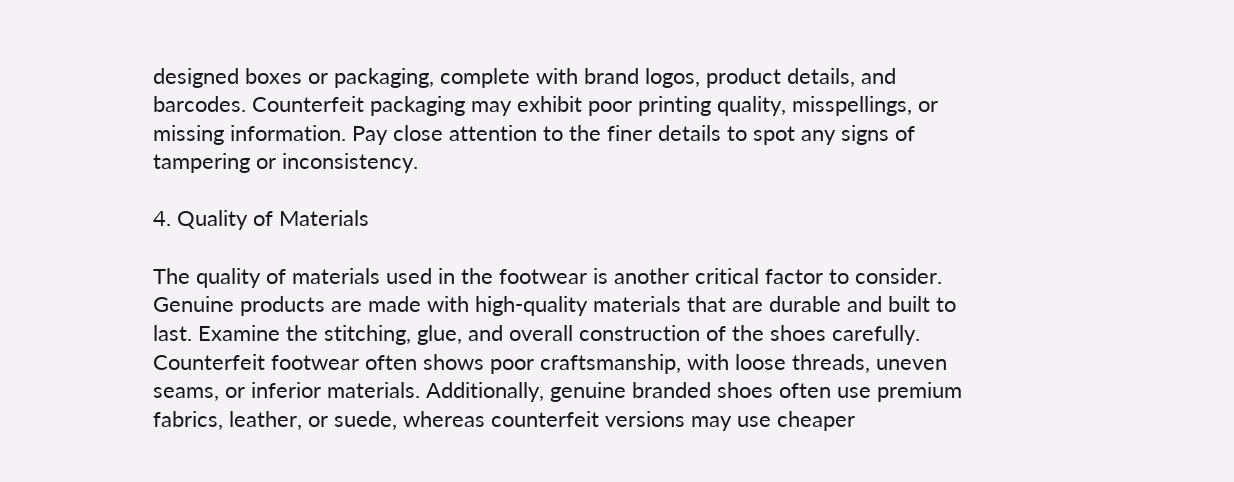designed boxes or packaging, complete with brand logos, product details, and barcodes. Counterfeit packaging may exhibit poor printing quality, misspellings, or missing information. Pay close attention to the finer details to spot any signs of tampering or inconsistency.

4. Quality of Materials

The quality of materials used in the footwear is another critical factor to consider. Genuine products are made with high-quality materials that are durable and built to last. Examine the stitching, glue, and overall construction of the shoes carefully. Counterfeit footwear often shows poor craftsmanship, with loose threads, uneven seams, or inferior materials. Additionally, genuine branded shoes often use premium fabrics, leather, or suede, whereas counterfeit versions may use cheaper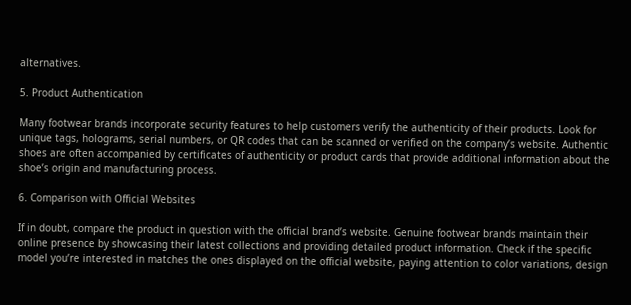alternatives.

5. Product Authentication

Many footwear brands incorporate security features to help customers verify the authenticity of their products. Look for unique tags, holograms, serial numbers, or QR codes that can be scanned or verified on the company’s website. Authentic shoes are often accompanied by certificates of authenticity or product cards that provide additional information about the shoe’s origin and manufacturing process.

6. Comparison with Official Websites

If in doubt, compare the product in question with the official brand’s website. Genuine footwear brands maintain their online presence by showcasing their latest collections and providing detailed product information. Check if the specific model you’re interested in matches the ones displayed on the official website, paying attention to color variations, design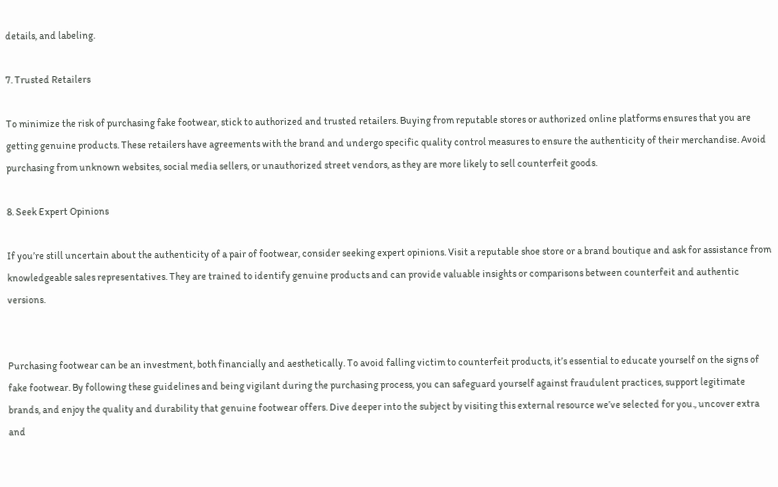details, and labeling.

7. Trusted Retailers

To minimize the risk of purchasing fake footwear, stick to authorized and trusted retailers. Buying from reputable stores or authorized online platforms ensures that you are getting genuine products. These retailers have agreements with the brand and undergo specific quality control measures to ensure the authenticity of their merchandise. Avoid purchasing from unknown websites, social media sellers, or unauthorized street vendors, as they are more likely to sell counterfeit goods.

8. Seek Expert Opinions

If you’re still uncertain about the authenticity of a pair of footwear, consider seeking expert opinions. Visit a reputable shoe store or a brand boutique and ask for assistance from knowledgeable sales representatives. They are trained to identify genuine products and can provide valuable insights or comparisons between counterfeit and authentic versions.


Purchasing footwear can be an investment, both financially and aesthetically. To avoid falling victim to counterfeit products, it’s essential to educate yourself on the signs of fake footwear. By following these guidelines and being vigilant during the purchasing process, you can safeguard yourself against fraudulent practices, support legitimate brands, and enjoy the quality and durability that genuine footwear offers. Dive deeper into the subject by visiting this external resource we’ve selected for you., uncover extra and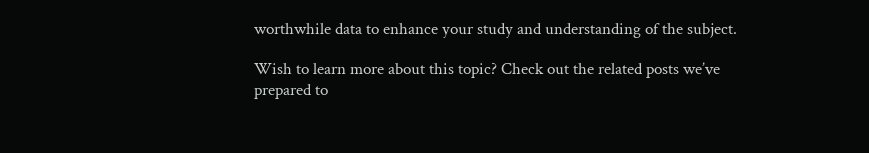worthwhile data to enhance your study and understanding of the subject.

Wish to learn more about this topic? Check out the related posts we’ve prepared to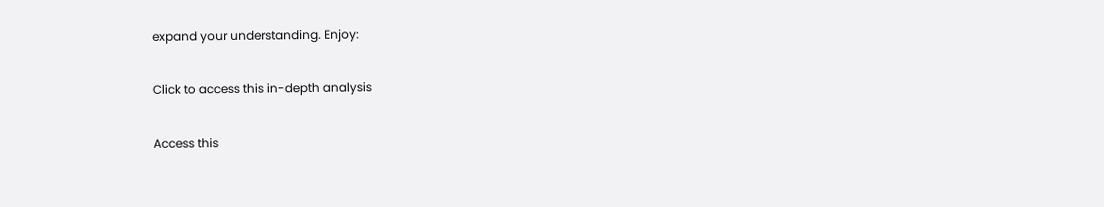expand your understanding. Enjoy:

Click to access this in-depth analysis

Access this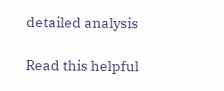detailed analysis

Read this helpful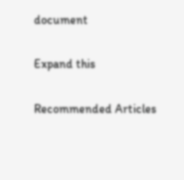document

Expand this

Recommended Articles